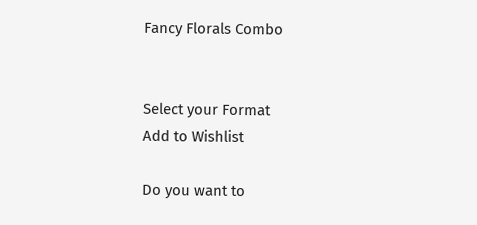Fancy Florals Combo


Select your Format
Add to Wishlist

Do you want to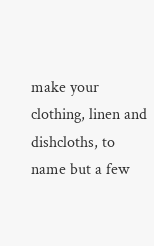make your clothing, linen and dishcloths, to name but a few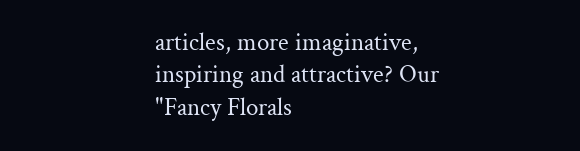articles, more imaginative, inspiring and attractive? Our "Fancy Florals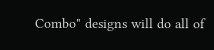Combo" designs will do all of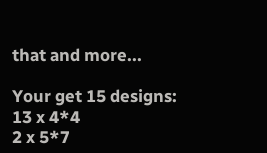that and more...

Your get 15 designs:
13 x 4*4
2 x 5*7